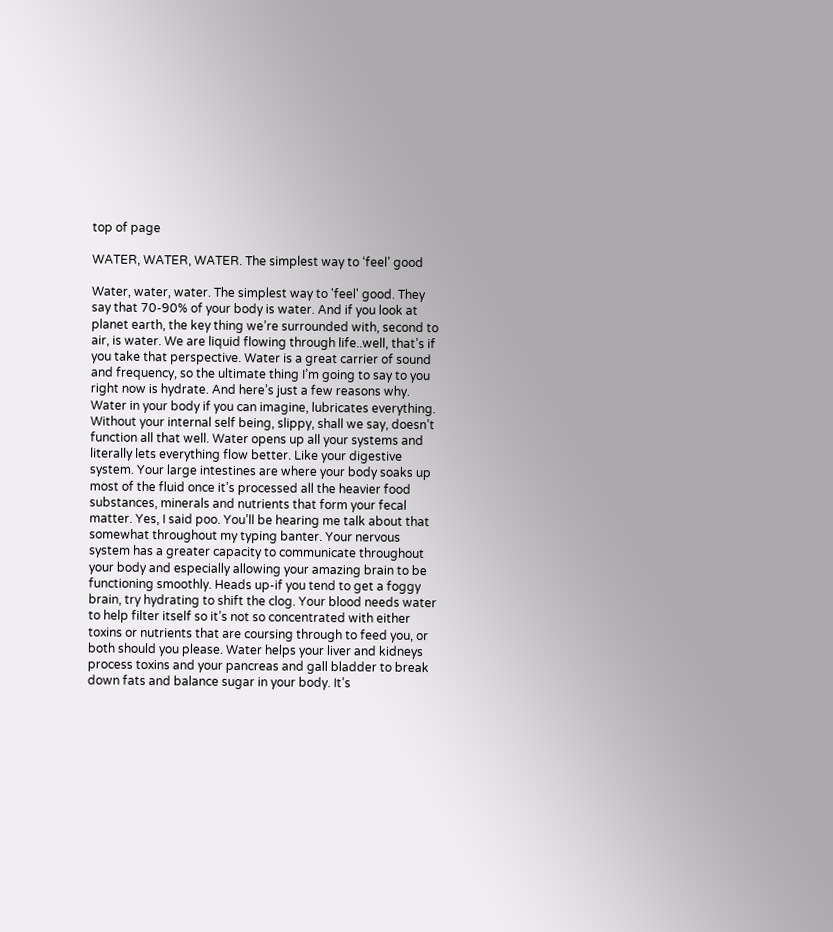top of page

WATER, WATER, WATER. The simplest way to ‘feel’ good

Water, water, water. The simplest way to 'feel' good. They say that 70-90% of your body is water. And if you look at planet earth, the key thing we’re surrounded with, second to air, is water. We are liquid flowing through life..well, that’s if you take that perspective. Water is a great carrier of sound and frequency, so the ultimate thing I’m going to say to you right now is hydrate. And here’s just a few reasons why. Water in your body if you can imagine, lubricates everything. Without your internal self being, slippy, shall we say, doesn’t function all that well. Water opens up all your systems and literally lets everything flow better. Like your digestive system. Your large intestines are where your body soaks up most of the fluid once it’s processed all the heavier food substances, minerals and nutrients that form your fecal matter. Yes, I said poo. You’ll be hearing me talk about that somewhat throughout my typing banter. Your nervous system has a greater capacity to communicate throughout your body and especially allowing your amazing brain to be functioning smoothly. Heads up-if you tend to get a foggy brain, try hydrating to shift the clog. Your blood needs water to help filter itself so it’s not so concentrated with either toxins or nutrients that are coursing through to feed you, or both should you please. Water helps your liver and kidneys process toxins and your pancreas and gall bladder to break down fats and balance sugar in your body. It’s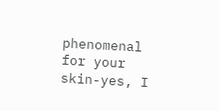phenomenal for your skin-yes, I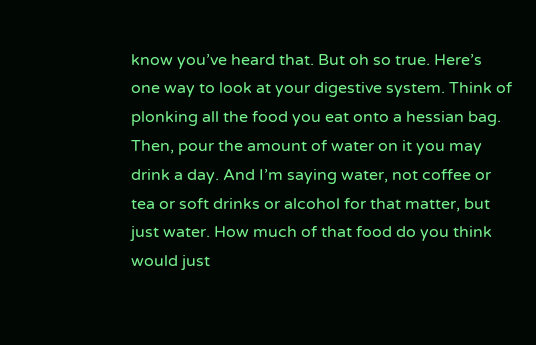know you’ve heard that. But oh so true. Here’s one way to look at your digestive system. Think of plonking all the food you eat onto a hessian bag. Then, pour the amount of water on it you may drink a day. And I’m saying water, not coffee or tea or soft drinks or alcohol for that matter, but just water. How much of that food do you think would just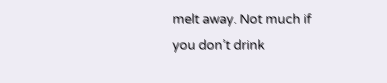melt away. Not much if you don’t drink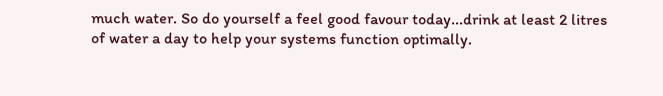much water. So do yourself a feel good favour today...drink at least 2 litres of water a day to help your systems function optimally.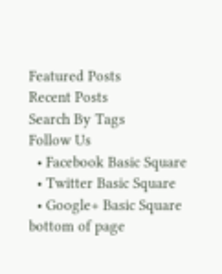Featured Posts
Recent Posts
Search By Tags
Follow Us
  • Facebook Basic Square
  • Twitter Basic Square
  • Google+ Basic Square
bottom of page